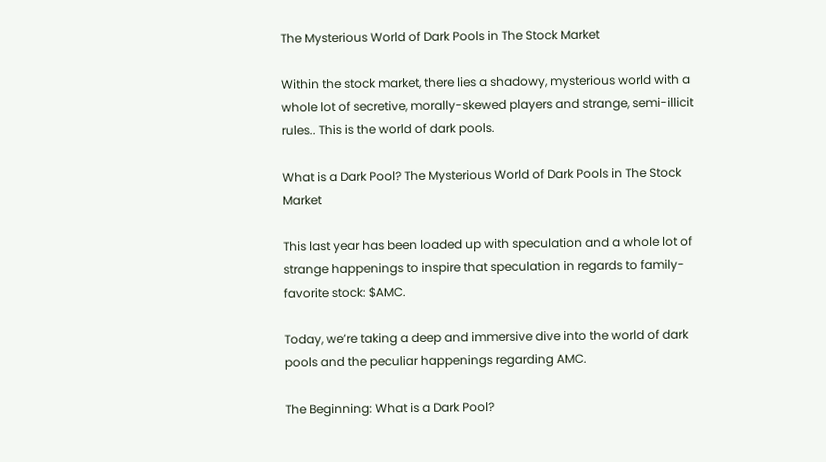The Mysterious World of Dark Pools in The Stock Market

Within the stock market, there lies a shadowy, mysterious world with a whole lot of secretive, morally-skewed players and strange, semi-illicit rules.. This is the world of dark pools.

What is a Dark Pool? The Mysterious World of Dark Pools in The Stock Market

This last year has been loaded up with speculation and a whole lot of strange happenings to inspire that speculation in regards to family-favorite stock: $AMC.

Today, we’re taking a deep and immersive dive into the world of dark pools and the peculiar happenings regarding AMC.

The Beginning: What is a Dark Pool?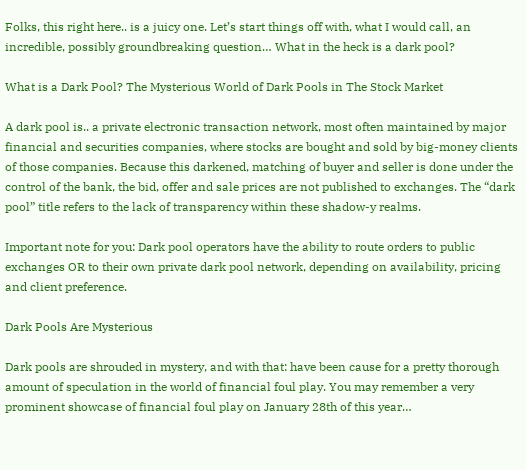Folks, this right here.. is a juicy one. Let’s start things off with, what I would call, an incredible, possibly groundbreaking question… What in the heck is a dark pool?

What is a Dark Pool? The Mysterious World of Dark Pools in The Stock Market

A dark pool is.. a private electronic transaction network, most often maintained by major financial and securities companies, where stocks are bought and sold by big-money clients of those companies. Because this darkened, matching of buyer and seller is done under the control of the bank, the bid, offer and sale prices are not published to exchanges. The “dark pool” title refers to the lack of transparency within these shadow-y realms.

Important note for you: Dark pool operators have the ability to route orders to public exchanges OR to their own private dark pool network, depending on availability, pricing and client preference.

Dark Pools Are Mysterious

Dark pools are shrouded in mystery, and with that: have been cause for a pretty thorough amount of speculation in the world of financial foul play. You may remember a very prominent showcase of financial foul play on January 28th of this year…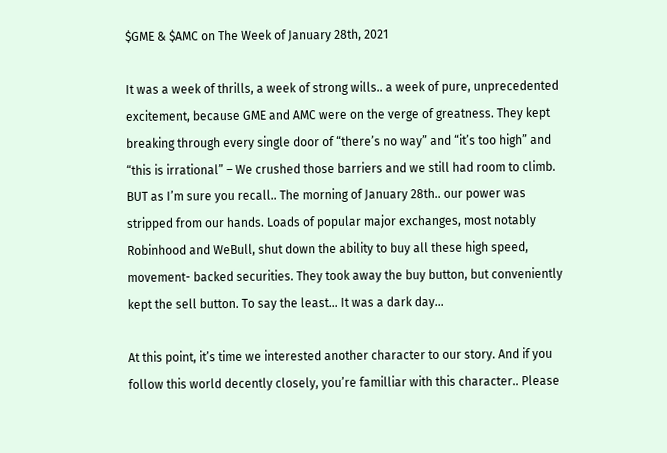$GME & $AMC on The Week of January 28th, 2021

It was a week of thrills, a week of strong wills.. a week of pure, unprecedented excitement, because GME and AMC were on the verge of greatness. They kept breaking through every single door of “there’s no way” and “it’s too high” and “this is irrational” – We crushed those barriers and we still had room to climb. BUT as I’m sure you recall.. The morning of January 28th.. our power was stripped from our hands. Loads of popular major exchanges, most notably Robinhood and WeBull, shut down the ability to buy all these high speed, movement- backed securities. They took away the buy button, but conveniently kept the sell button. To say the least… It was a dark day…

At this point, it’s time we interested another character to our story. And if you follow this world decently closely, you’re familliar with this character.. Please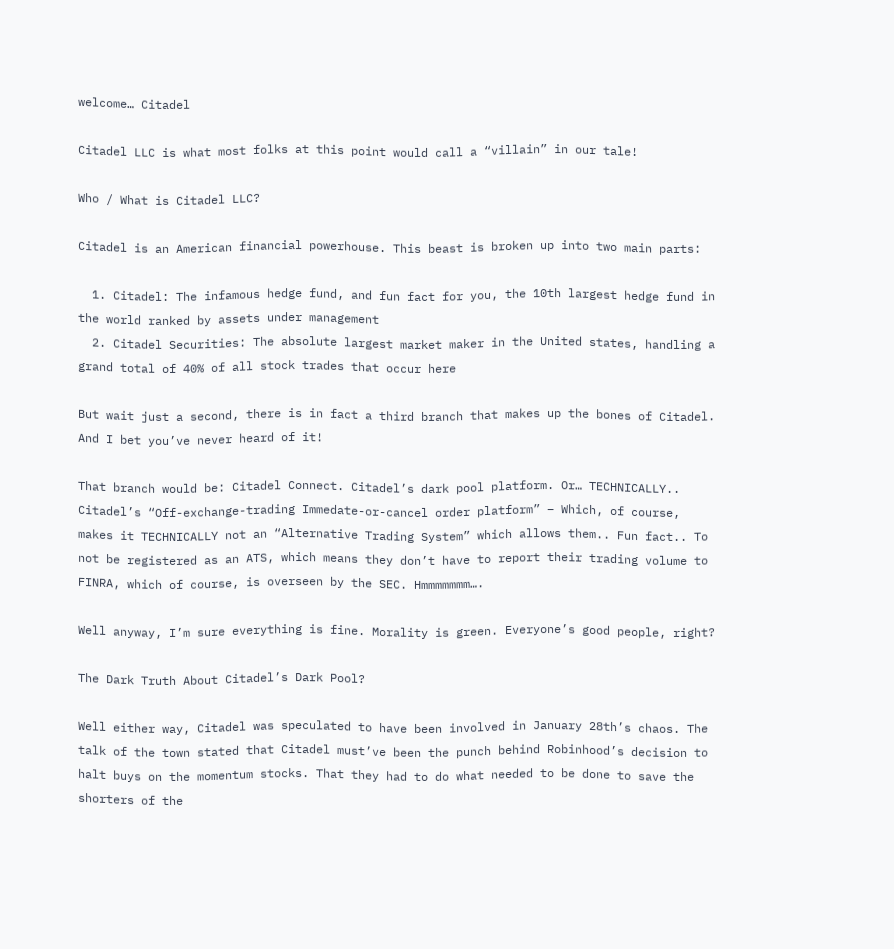welcome… Citadel

Citadel LLC is what most folks at this point would call a “villain” in our tale!

Who / What is Citadel LLC?

Citadel is an American financial powerhouse. This beast is broken up into two main parts:

  1. Citadel: The infamous hedge fund, and fun fact for you, the 10th largest hedge fund in the world ranked by assets under management
  2. Citadel Securities: The absolute largest market maker in the United states, handling a grand total of 40% of all stock trades that occur here

But wait just a second, there is in fact a third branch that makes up the bones of Citadel. And I bet you’ve never heard of it!

That branch would be: Citadel Connect. Citadel’s dark pool platform. Or… TECHNICALLY.. Citadel’s “Off-exchange-trading Immedate-or-cancel order platform” – Which, of course, makes it TECHNICALLY not an “Alternative Trading System” which allows them.. Fun fact.. To not be registered as an ATS, which means they don’t have to report their trading volume to FINRA, which of course, is overseen by the SEC. Hmmmmmmm….

Well anyway, I’m sure everything is fine. Morality is green. Everyone’s good people, right?

The Dark Truth About Citadel’s Dark Pool?

Well either way, Citadel was speculated to have been involved in January 28th’s chaos. The talk of the town stated that Citadel must’ve been the punch behind Robinhood’s decision to halt buys on the momentum stocks. That they had to do what needed to be done to save the shorters of the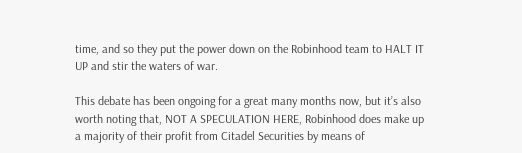time, and so they put the power down on the Robinhood team to HALT IT UP and stir the waters of war.

This debate has been ongoing for a great many months now, but it’s also worth noting that, NOT A SPECULATION HERE, Robinhood does make up a majority of their profit from Citadel Securities by means of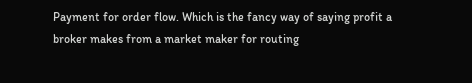Payment for order flow. Which is the fancy way of saying profit a broker makes from a market maker for routing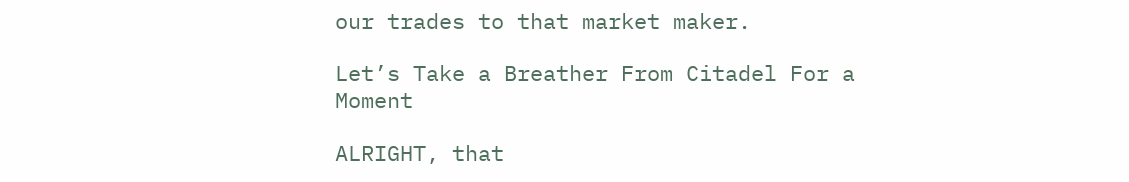our trades to that market maker.

Let’s Take a Breather From Citadel For a Moment

ALRIGHT, that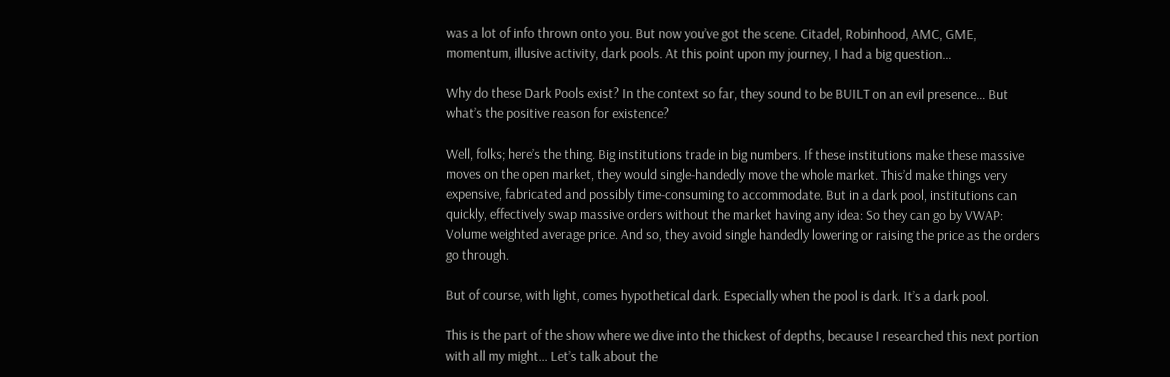was a lot of info thrown onto you. But now you’ve got the scene. Citadel, Robinhood, AMC, GME, momentum, illusive activity, dark pools. At this point upon my journey, I had a big question…

Why do these Dark Pools exist? In the context so far, they sound to be BUILT on an evil presence… But what’s the positive reason for existence?

Well, folks; here’s the thing. Big institutions trade in big numbers. If these institutions make these massive moves on the open market, they would single-handedly move the whole market. This’d make things very expensive, fabricated and possibly time-consuming to accommodate. But in a dark pool, institutions can quickly, effectively swap massive orders without the market having any idea: So they can go by VWAP: Volume weighted average price. And so, they avoid single handedly lowering or raising the price as the orders go through.

But of course, with light, comes hypothetical dark. Especially when the pool is dark. It’s a dark pool.

This is the part of the show where we dive into the thickest of depths, because I researched this next portion with all my might… Let’s talk about the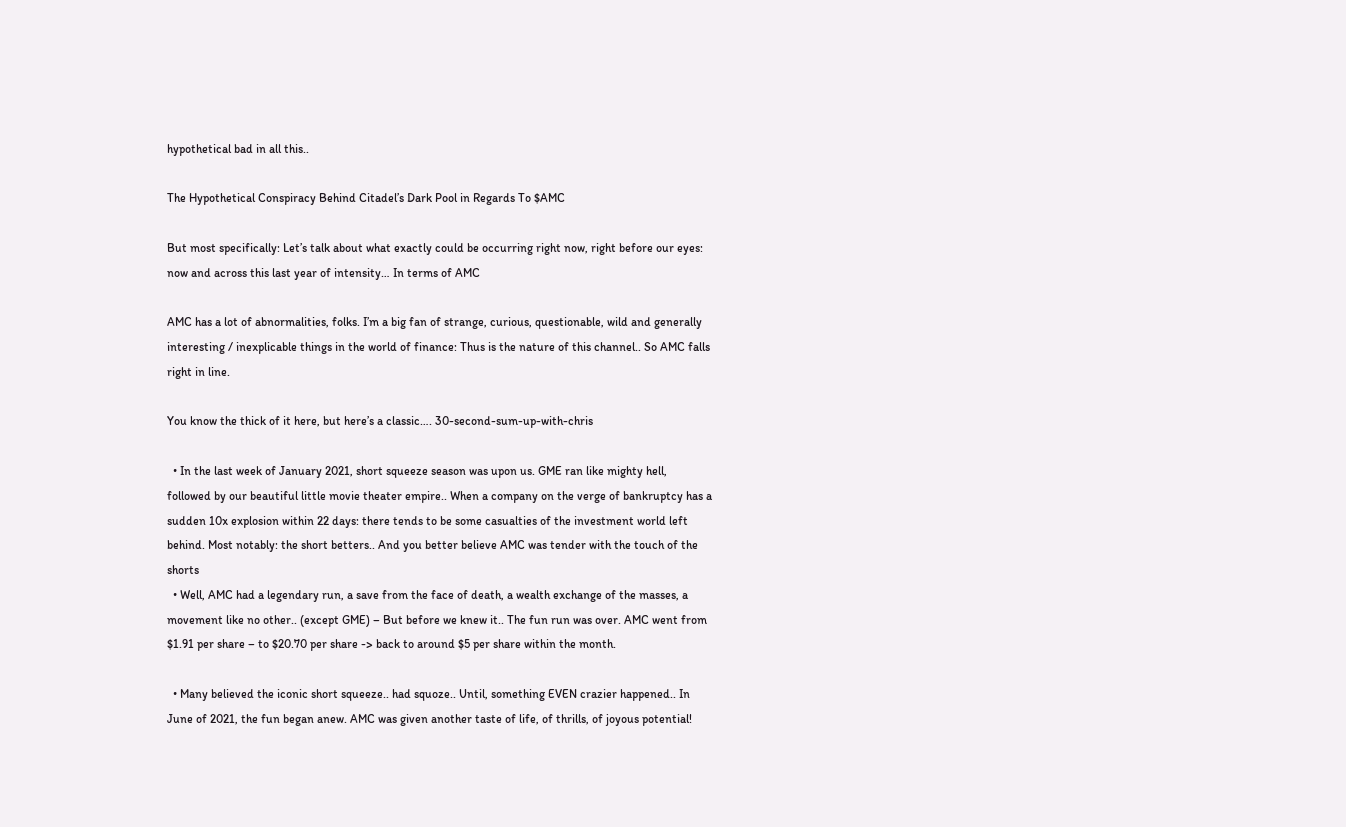hypothetical bad in all this..

The Hypothetical Conspiracy Behind Citadel’s Dark Pool in Regards To $AMC

But most specifically: Let’s talk about what exactly could be occurring right now, right before our eyes: now and across this last year of intensity… In terms of AMC

AMC has a lot of abnormalities, folks. I’m a big fan of strange, curious, questionable, wild and generally interesting / inexplicable things in the world of finance: Thus is the nature of this channel.. So AMC falls right in line.

You know the thick of it here, but here’s a classic…. 30-second-sum-up-with-chris

  • In the last week of January 2021, short squeeze season was upon us. GME ran like mighty hell, followed by our beautiful little movie theater empire.. When a company on the verge of bankruptcy has a sudden 10x explosion within 22 days: there tends to be some casualties of the investment world left behind. Most notably: the short betters.. And you better believe AMC was tender with the touch of the shorts
  • Well, AMC had a legendary run, a save from the face of death, a wealth exchange of the masses, a movement like no other.. (except GME) – But before we knew it.. The fun run was over. AMC went from $1.91 per share – to $20.70 per share -> back to around $5 per share within the month.

  • Many believed the iconic short squeeze.. had squoze.. Until, something EVEN crazier happened.. In June of 2021, the fun began anew. AMC was given another taste of life, of thrills, of joyous potential!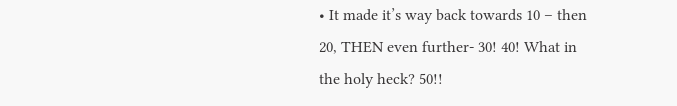• It made it’s way back towards 10 – then 20, THEN even further- 30! 40! What in the holy heck? 50!!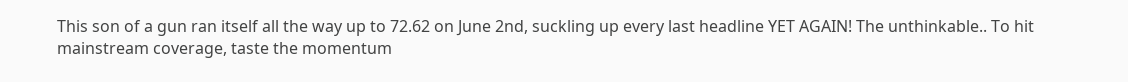This son of a gun ran itself all the way up to 72.62 on June 2nd, suckling up every last headline YET AGAIN! The unthinkable.. To hit mainstream coverage, taste the momentum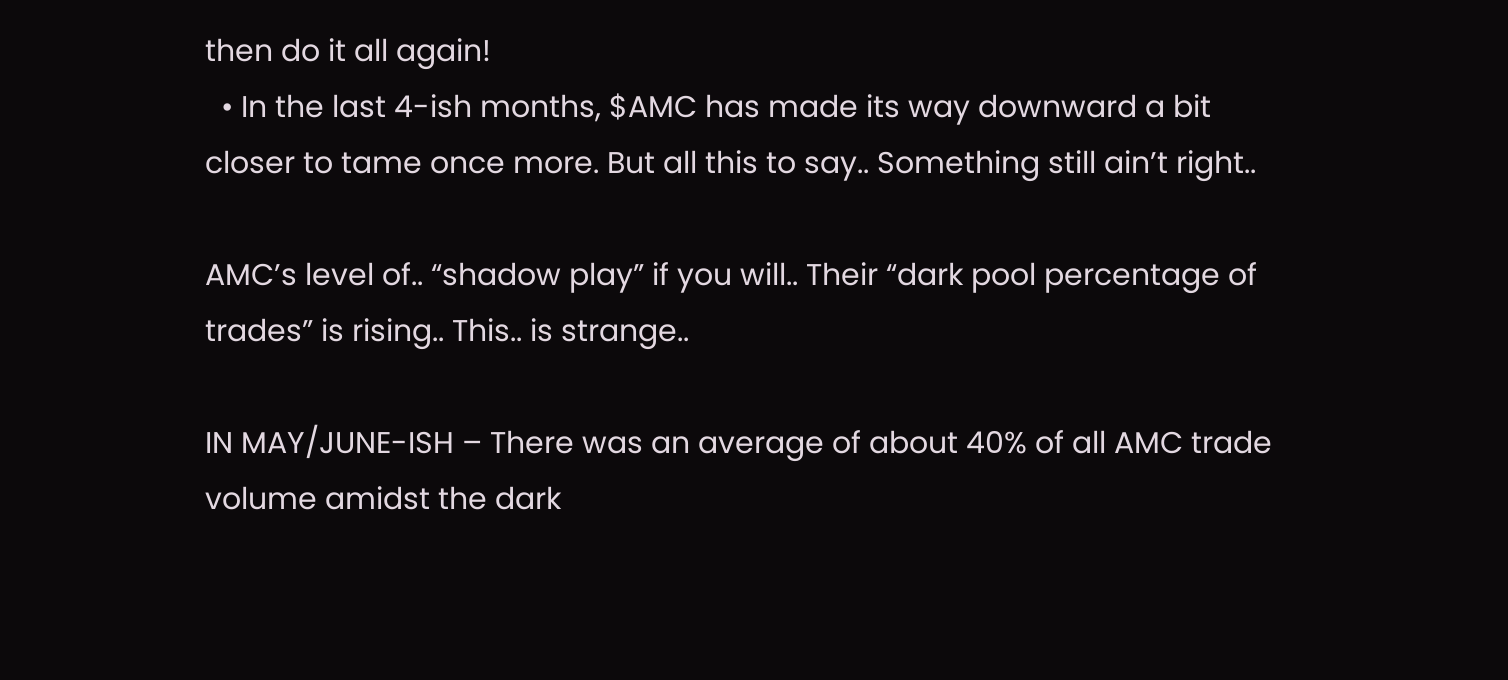then do it all again!
  • In the last 4-ish months, $AMC has made its way downward a bit closer to tame once more. But all this to say.. Something still ain’t right..

AMC’s level of.. “shadow play” if you will.. Their “dark pool percentage of trades” is rising.. This.. is strange..

IN MAY/JUNE-ISH – There was an average of about 40% of all AMC trade volume amidst the dark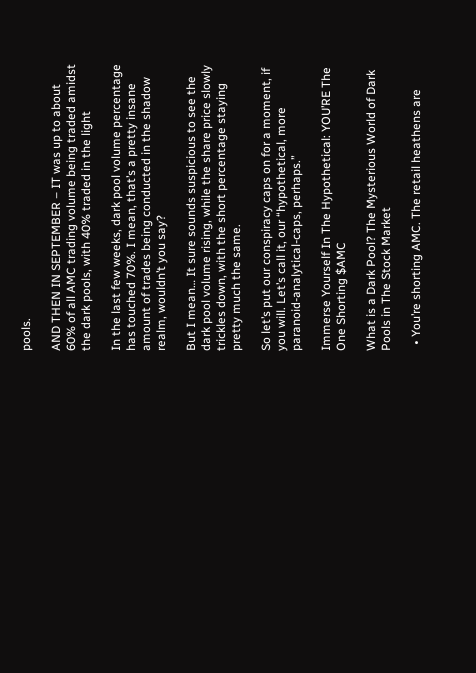pools.

AND THEN IN SEPTEMBER – IT was up to about 60% of all AMC trading volume being traded amidst the dark pools, with 40% traded in the light

In the last few weeks, dark pool volume percentage has touched 70%. I mean, that’s a pretty insane amount of trades being conducted in the shadow realm, wouldn’t you say?

But I mean… It sure sounds suspicious to see the dark pool volume rising, while the share price slowly trickles down, with the short percentage staying pretty much the same.

So let’s put our conspiracy caps on for a moment, if you will. Let’s call it, our “hypothetical, more paranoid-analytical-caps, perhaps.”

Immerse Yourself In The Hypothetical: YOU’RE The One Shorting $AMC

What is a Dark Pool? The Mysterious World of Dark Pools in The Stock Market

  • You’re shorting AMC. The retail heathens are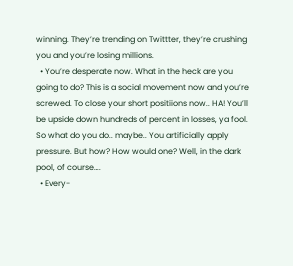winning. They’re trending on Twittter, they’re crushing you and you’re losing millions.
  • You’re desperate now. What in the heck are you going to do? This is a social movement now and you’re screwed. To close your short positiions now.. HA! You’ll be upside down hundreds of percent in losses, ya fool. So what do you do.. maybe.. You artificially apply pressure. But how? How would one? Well, in the dark pool, of course….
  • Every-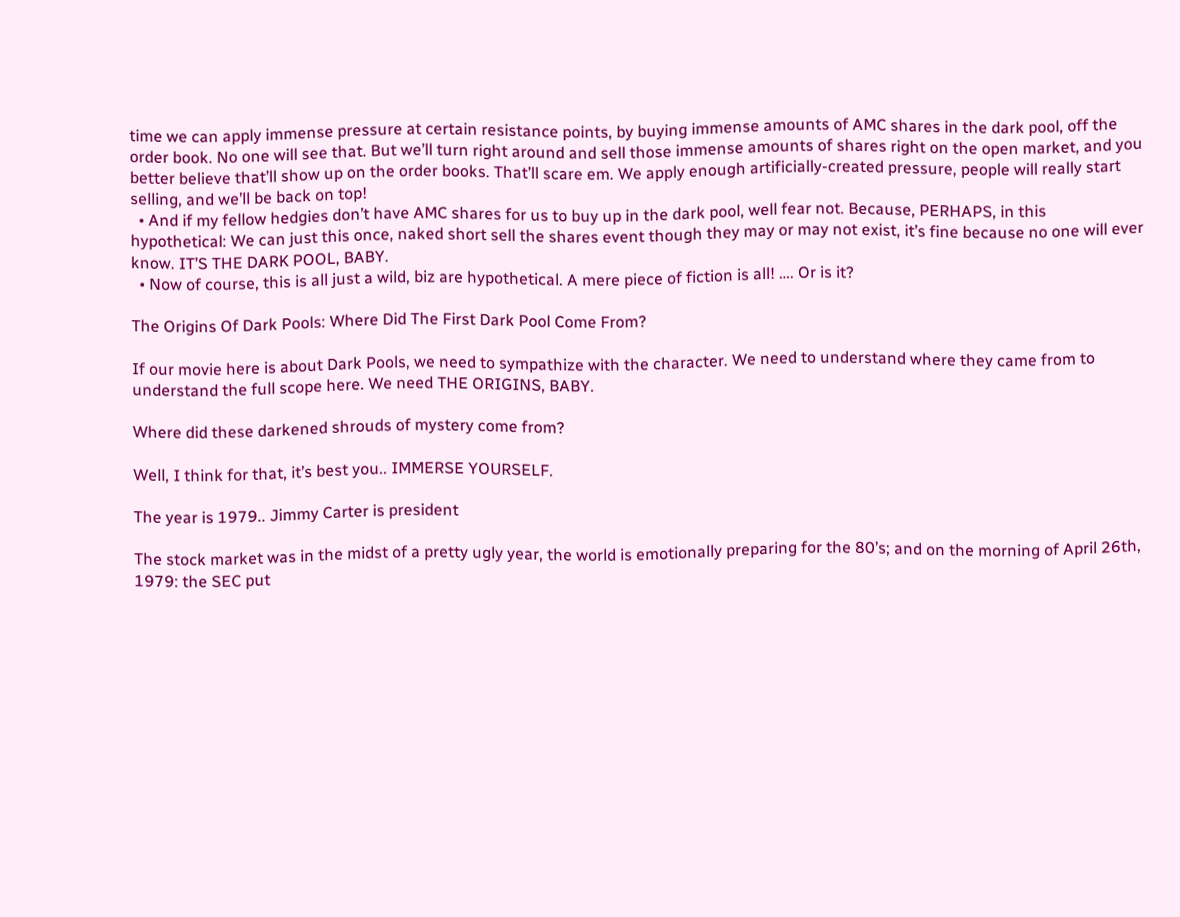time we can apply immense pressure at certain resistance points, by buying immense amounts of AMC shares in the dark pool, off the order book. No one will see that. But we’ll turn right around and sell those immense amounts of shares right on the open market, and you better believe that’ll show up on the order books. That’ll scare em. We apply enough artificially-created pressure, people will really start selling, and we’ll be back on top!
  • And if my fellow hedgies don’t have AMC shares for us to buy up in the dark pool, well fear not. Because, PERHAPS, in this hypothetical: We can just this once, naked short sell the shares event though they may or may not exist, it’s fine because no one will ever know. IT’S THE DARK POOL, BABY.
  • Now of course, this is all just a wild, biz are hypothetical. A mere piece of fiction is all! …. Or is it?

The Origins Of Dark Pools: Where Did The First Dark Pool Come From?

If our movie here is about Dark Pools, we need to sympathize with the character. We need to understand where they came from to understand the full scope here. We need THE ORIGINS, BABY.

Where did these darkened shrouds of mystery come from?

Well, I think for that, it’s best you.. IMMERSE YOURSELF.

The year is 1979.. Jimmy Carter is president

The stock market was in the midst of a pretty ugly year, the world is emotionally preparing for the 80’s; and on the morning of April 26th, 1979: the SEC put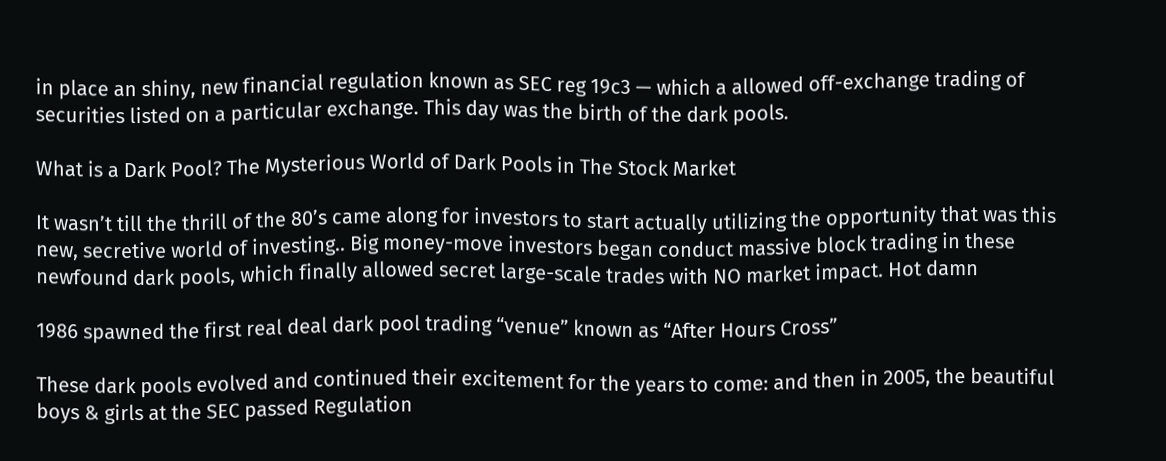in place an shiny, new financial regulation known as SEC reg 19c3 — which a allowed off-exchange trading of securities listed on a particular exchange. This day was the birth of the dark pools.

What is a Dark Pool? The Mysterious World of Dark Pools in The Stock Market

It wasn’t till the thrill of the 80’s came along for investors to start actually utilizing the opportunity that was this new, secretive world of investing.. Big money-move investors began conduct massive block trading in these newfound dark pools, which finally allowed secret large-scale trades with NO market impact. Hot damn

1986 spawned the first real deal dark pool trading “venue” known as “After Hours Cross”

These dark pools evolved and continued their excitement for the years to come: and then in 2005, the beautiful boys & girls at the SEC passed Regulation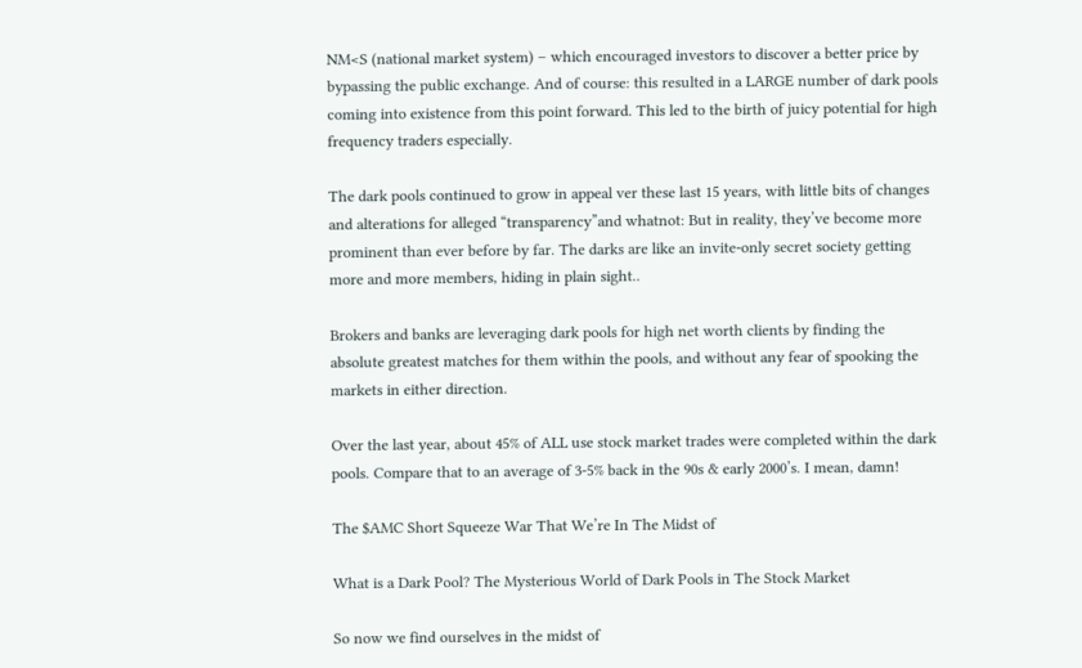NM<S (national market system) – which encouraged investors to discover a better price by bypassing the public exchange. And of course: this resulted in a LARGE number of dark pools coming into existence from this point forward. This led to the birth of juicy potential for high frequency traders especially.

The dark pools continued to grow in appeal ver these last 15 years, with little bits of changes and alterations for alleged “transparency”and whatnot: But in reality, they’ve become more prominent than ever before by far. The darks are like an invite-only secret society getting more and more members, hiding in plain sight..

Brokers and banks are leveraging dark pools for high net worth clients by finding the absolute greatest matches for them within the pools, and without any fear of spooking the markets in either direction.

Over the last year, about 45% of ALL use stock market trades were completed within the dark pools. Compare that to an average of 3-5% back in the 90s & early 2000’s. I mean, damn!

The $AMC Short Squeeze War That We’re In The Midst of

What is a Dark Pool? The Mysterious World of Dark Pools in The Stock Market

So now we find ourselves in the midst of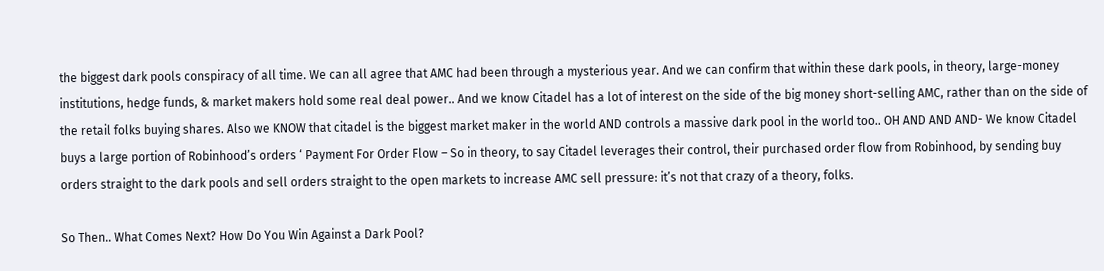the biggest dark pools conspiracy of all time. We can all agree that AMC had been through a mysterious year. And we can confirm that within these dark pools, in theory, large-money institutions, hedge funds, & market makers hold some real deal power.. And we know Citadel has a lot of interest on the side of the big money short-selling AMC, rather than on the side of the retail folks buying shares. Also we KNOW that citadel is the biggest market maker in the world AND controls a massive dark pool in the world too.. OH AND AND AND- We know Citadel buys a large portion of Robinhood’s orders ‘ Payment For Order Flow – So in theory, to say Citadel leverages their control, their purchased order flow from Robinhood, by sending buy orders straight to the dark pools and sell orders straight to the open markets to increase AMC sell pressure: it’s not that crazy of a theory, folks.

So Then.. What Comes Next? How Do You Win Against a Dark Pool?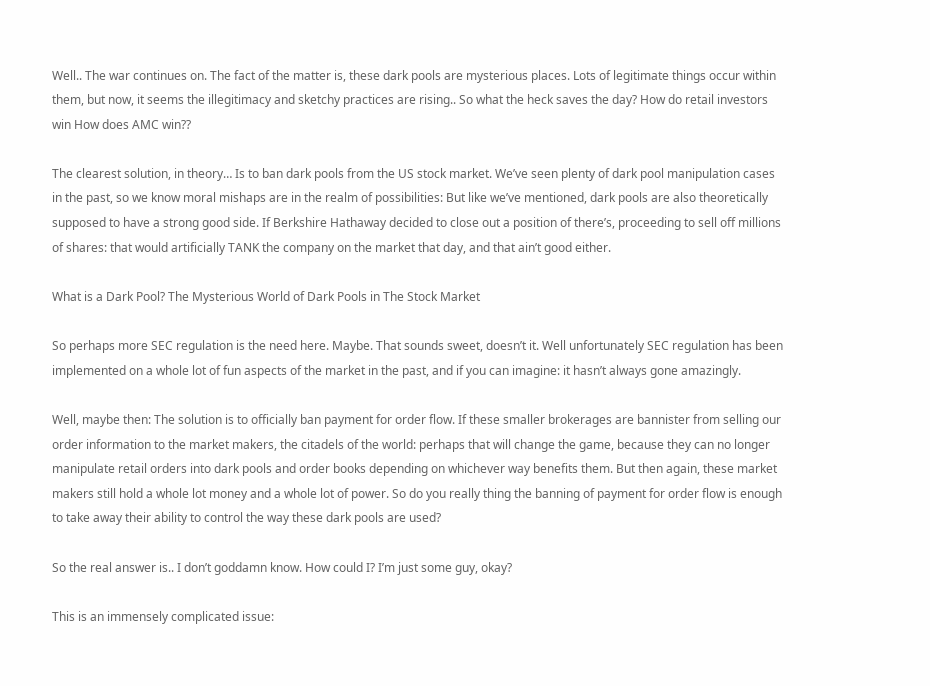Well.. The war continues on. The fact of the matter is, these dark pools are mysterious places. Lots of legitimate things occur within them, but now, it seems the illegitimacy and sketchy practices are rising.. So what the heck saves the day? How do retail investors win How does AMC win??

The clearest solution, in theory… Is to ban dark pools from the US stock market. We’ve seen plenty of dark pool manipulation cases in the past, so we know moral mishaps are in the realm of possibilities: But like we’ve mentioned, dark pools are also theoretically supposed to have a strong good side. If Berkshire Hathaway decided to close out a position of there’s, proceeding to sell off millions of shares: that would artificially TANK the company on the market that day, and that ain’t good either.

What is a Dark Pool? The Mysterious World of Dark Pools in The Stock Market

So perhaps more SEC regulation is the need here. Maybe. That sounds sweet, doesn’t it. Well unfortunately SEC regulation has been implemented on a whole lot of fun aspects of the market in the past, and if you can imagine: it hasn’t always gone amazingly.

Well, maybe then: The solution is to officially ban payment for order flow. If these smaller brokerages are bannister from selling our order information to the market makers, the citadels of the world: perhaps that will change the game, because they can no longer manipulate retail orders into dark pools and order books depending on whichever way benefits them. But then again, these market makers still hold a whole lot money and a whole lot of power. So do you really thing the banning of payment for order flow is enough to take away their ability to control the way these dark pools are used?

So the real answer is.. I don’t goddamn know. How could I? I’m just some guy, okay?

This is an immensely complicated issue: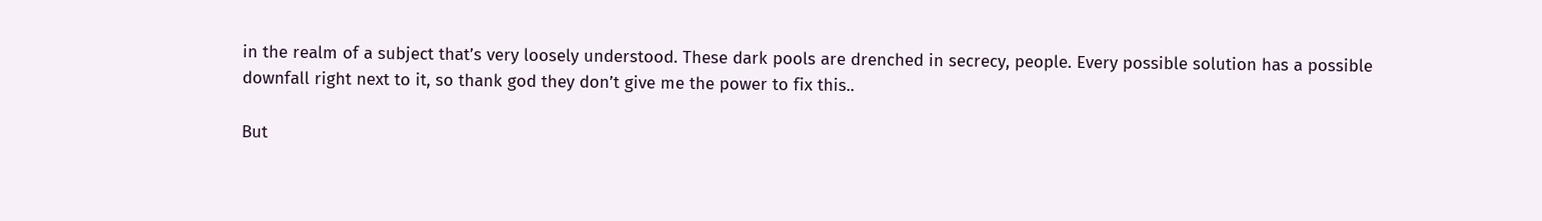in the realm of a subject that’s very loosely understood. These dark pools are drenched in secrecy, people. Every possible solution has a possible downfall right next to it, so thank god they don’t give me the power to fix this..

But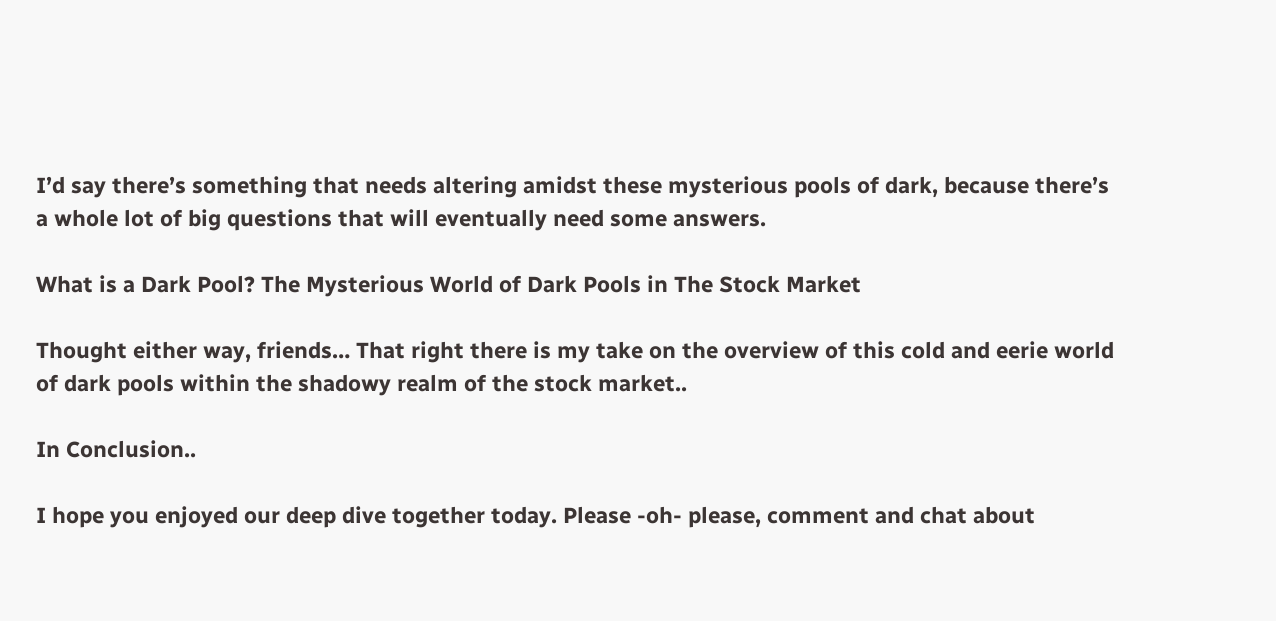I’d say there’s something that needs altering amidst these mysterious pools of dark, because there’s a whole lot of big questions that will eventually need some answers.

What is a Dark Pool? The Mysterious World of Dark Pools in The Stock Market

Thought either way, friends… That right there is my take on the overview of this cold and eerie world of dark pools within the shadowy realm of the stock market..

In Conclusion..

I hope you enjoyed our deep dive together today. Please -oh- please, comment and chat about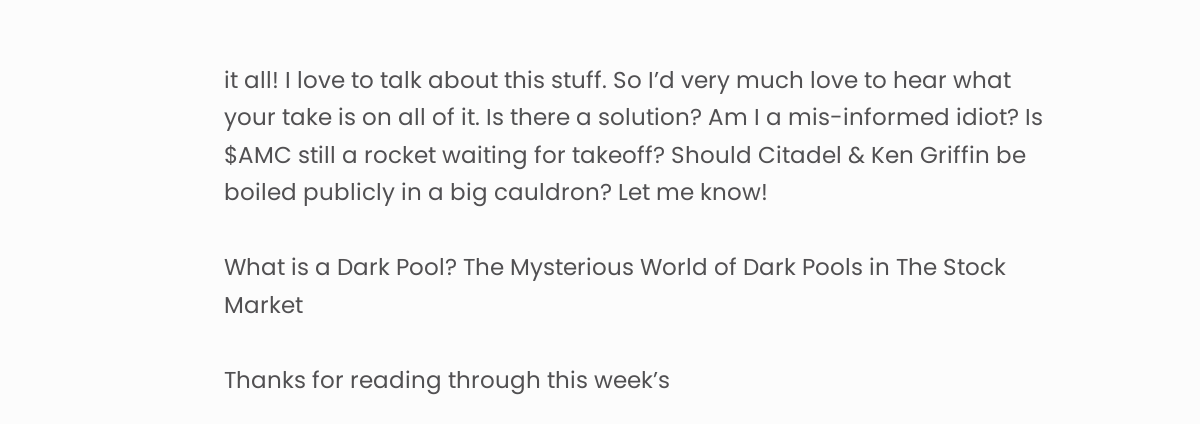it all! I love to talk about this stuff. So I’d very much love to hear what your take is on all of it. Is there a solution? Am I a mis-informed idiot? Is $AMC still a rocket waiting for takeoff? Should Citadel & Ken Griffin be boiled publicly in a big cauldron? Let me know!

What is a Dark Pool? The Mysterious World of Dark Pools in The Stock Market

Thanks for reading through this week’s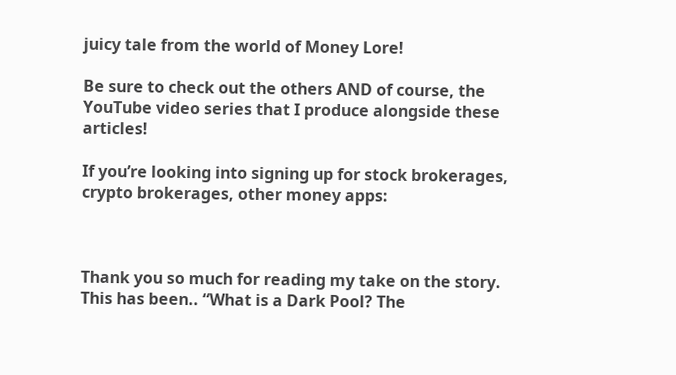juicy tale from the world of Money Lore!

Be sure to check out the others AND of course, the YouTube video series that I produce alongside these articles!

If you’re looking into signing up for stock brokerages, crypto brokerages, other money apps:



Thank you so much for reading my take on the story. This has been.. “What is a Dark Pool? The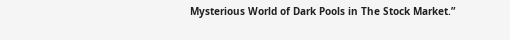Mysterious World of Dark Pools in The Stock Market.”